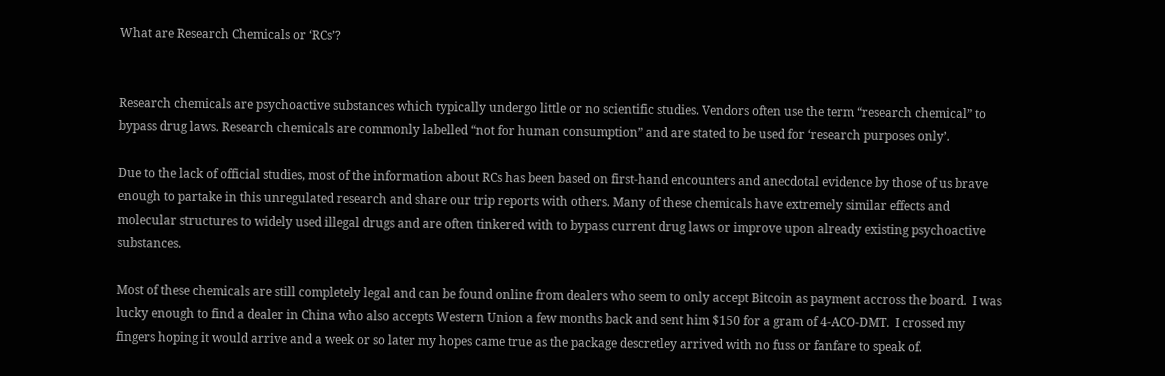What are Research Chemicals or ‘RCs’?


Research chemicals are psychoactive substances which typically undergo little or no scientific studies. Vendors often use the term “research chemical” to bypass drug laws. Research chemicals are commonly labelled “not for human consumption” and are stated to be used for ‘research purposes only’.

Due to the lack of official studies, most of the information about RCs has been based on first-hand encounters and anecdotal evidence by those of us brave enough to partake in this unregulated research and share our trip reports with others. Many of these chemicals have extremely similar effects and molecular structures to widely used illegal drugs and are often tinkered with to bypass current drug laws or improve upon already existing psychoactive substances.

Most of these chemicals are still completely legal and can be found online from dealers who seem to only accept Bitcoin as payment accross the board.  I was lucky enough to find a dealer in China who also accepts Western Union a few months back and sent him $150 for a gram of 4-ACO-DMT.  I crossed my fingers hoping it would arrive and a week or so later my hopes came true as the package descretley arrived with no fuss or fanfare to speak of.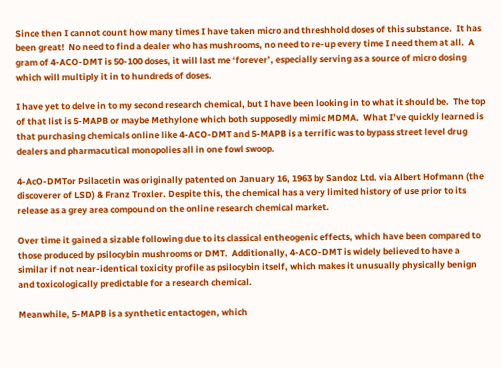Since then I cannot count how many times I have taken micro and threshhold doses of this substance.  It has been great!  No need to find a dealer who has mushrooms, no need to re-up every time I need them at all.  A gram of 4-ACO-DMT is 50-100 doses, it will last me ‘forever’, especially serving as a source of micro dosing which will multiply it in to hundreds of doses.

I have yet to delve in to my second research chemical, but I have been looking in to what it should be.  The top of that list is 5-MAPB or maybe Methylone which both supposedly mimic MDMA.  What I’ve quickly learned is that purchasing chemicals online like 4-ACO-DMT and 5-MAPB is a terrific was to bypass street level drug dealers and pharmacutical monopolies all in one fowl swoop.

4-AcO-DMTor Psilacetin was originally patented on January 16, 1963 by Sandoz Ltd. via Albert Hofmann (the discoverer of LSD) & Franz Troxler. Despite this, the chemical has a very limited history of use prior to its release as a grey area compound on the online research chemical market.

Over time it gained a sizable following due to its classical entheogenic effects, which have been compared to those produced by psilocybin mushrooms or DMT.  Additionally, 4-ACO-DMT is widely believed to have a similar if not near-identical toxicity profile as psilocybin itself, which makes it unusually physically benign and toxicologically predictable for a research chemical.

Meanwhile, 5-MAPB is a synthetic entactogen, which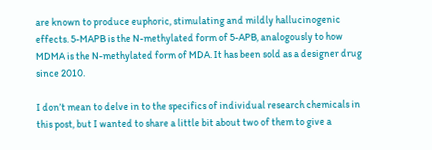are known to produce euphoric, stimulating and mildly hallucinogenic effects. 5-MAPB is the N-methylated form of 5-APB, analogously to how MDMA is the N-methylated form of MDA. It has been sold as a designer drug since 2010.

I don’t mean to delve in to the specifics of individual research chemicals in this post, but I wanted to share a little bit about two of them to give a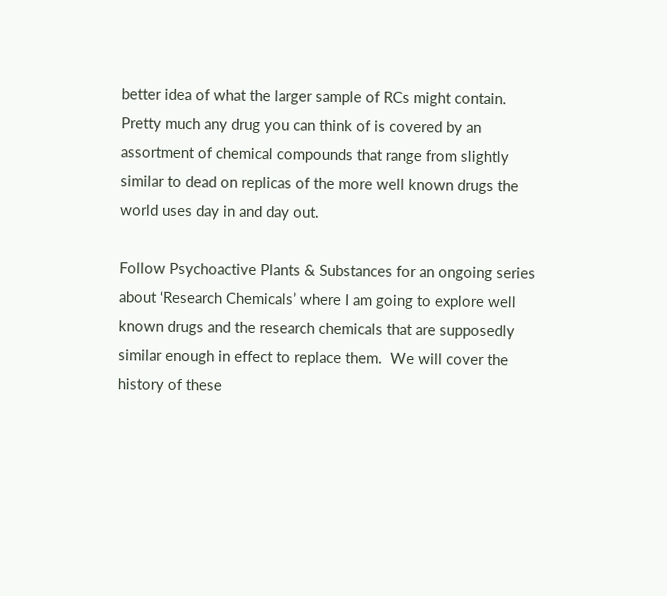better idea of what the larger sample of RCs might contain.  Pretty much any drug you can think of is covered by an assortment of chemical compounds that range from slightly similar to dead on replicas of the more well known drugs the world uses day in and day out.

Follow Psychoactive Plants & Substances for an ongoing series about ‘Research Chemicals’ where I am going to explore well known drugs and the research chemicals that are supposedly similar enough in effect to replace them.  We will cover the history of these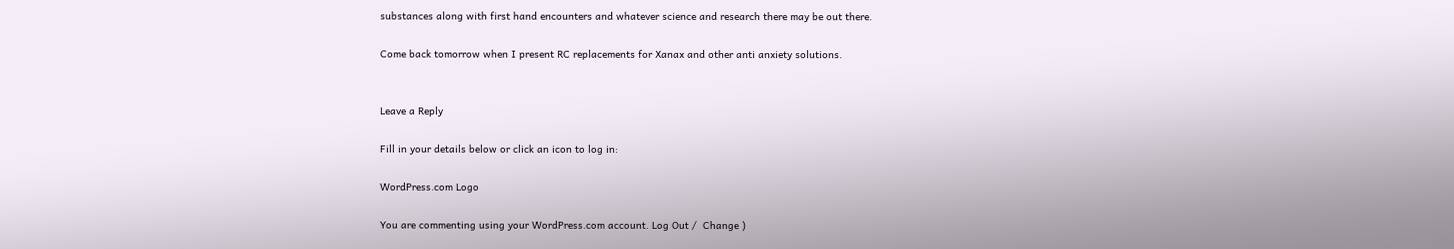substances along with first hand encounters and whatever science and research there may be out there.

Come back tomorrow when I present RC replacements for Xanax and other anti anxiety solutions.


Leave a Reply

Fill in your details below or click an icon to log in:

WordPress.com Logo

You are commenting using your WordPress.com account. Log Out /  Change )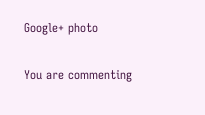Google+ photo

You are commenting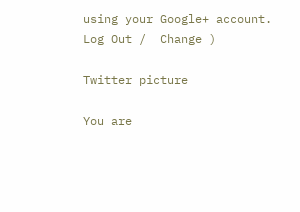using your Google+ account. Log Out /  Change )

Twitter picture

You are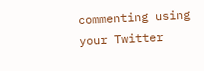commenting using your Twitter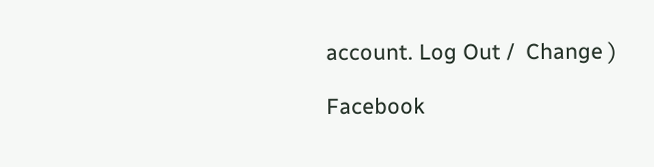account. Log Out /  Change )

Facebook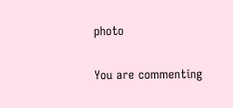photo

You are commenting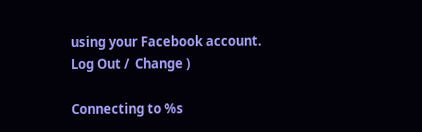using your Facebook account. Log Out /  Change )

Connecting to %s